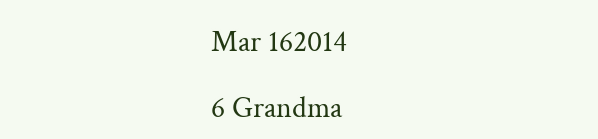Mar 162014

6 Grandma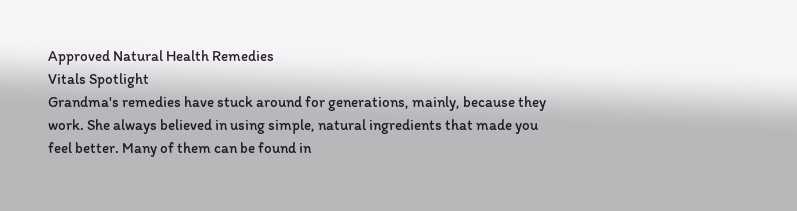Approved Natural Health Remedies
Vitals Spotlight
Grandma's remedies have stuck around for generations, mainly, because they work. She always believed in using simple, natural ingredients that made you feel better. Many of them can be found in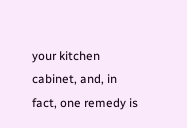your kitchen cabinet, and, in fact, one remedy is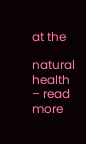at the

natural health – read more